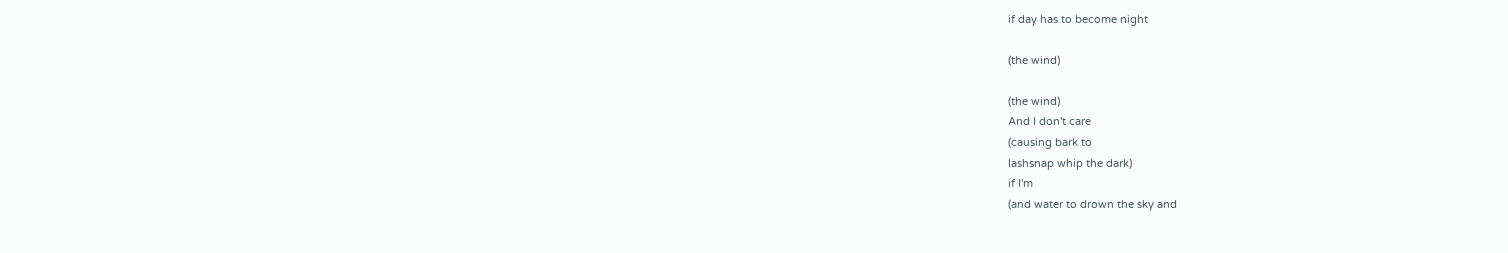if day has to become night

(the wind)

(the wind)
And I don't care
(causing bark to
lashsnap whip the dark)
if I'm
(and water to drown the sky and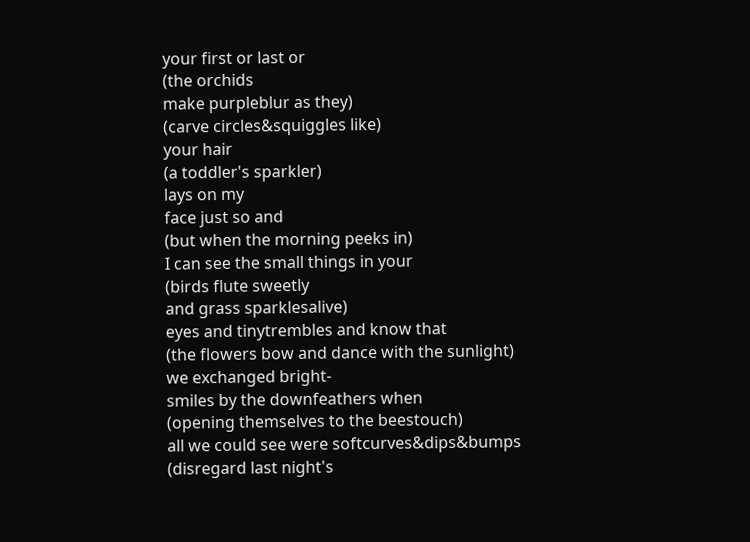your first or last or
(the orchids
make purpleblur as they)
(carve circles&squiggles like)
your hair
(a toddler's sparkler)
lays on my
face just so and
(but when the morning peeks in)
I can see the small things in your
(birds flute sweetly
and grass sparklesalive)
eyes and tinytrembles and know that
(the flowers bow and dance with the sunlight)
we exchanged bright-
smiles by the downfeathers when
(opening themselves to the beestouch)
all we could see were softcurves&dips&bumps
(disregard last night's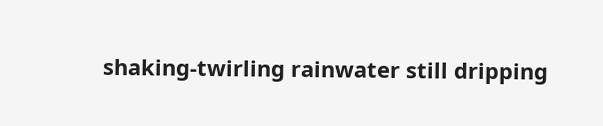shaking-twirling rainwater still dripping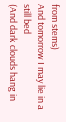from stems)
And tomorrow I may lie in a still bed
(And dark clouds hang in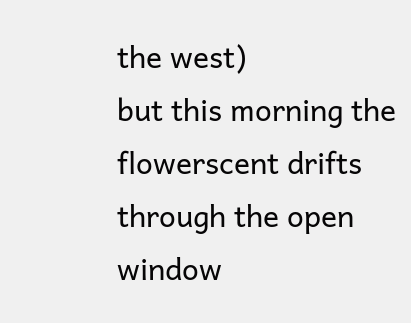the west)
but this morning the flowerscent drifts
through the open window